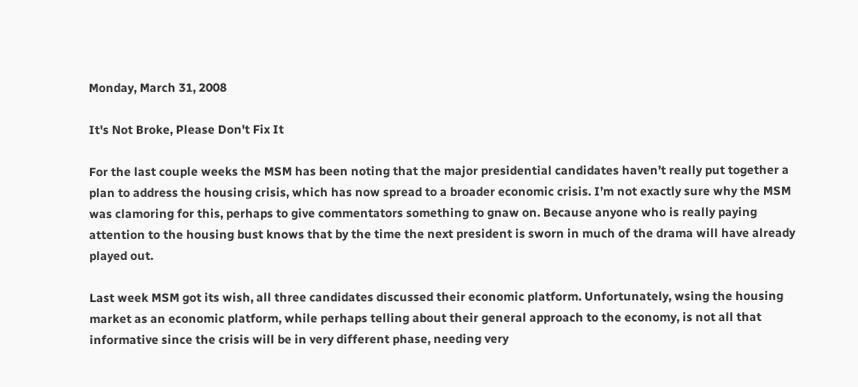Monday, March 31, 2008

It's Not Broke, Please Don't Fix It

For the last couple weeks the MSM has been noting that the major presidential candidates haven’t really put together a plan to address the housing crisis, which has now spread to a broader economic crisis. I’m not exactly sure why the MSM was clamoring for this, perhaps to give commentators something to gnaw on. Because anyone who is really paying attention to the housing bust knows that by the time the next president is sworn in much of the drama will have already played out.

Last week MSM got its wish, all three candidates discussed their economic platform. Unfortunately, wsing the housing market as an economic platform, while perhaps telling about their general approach to the economy, is not all that informative since the crisis will be in very different phase, needing very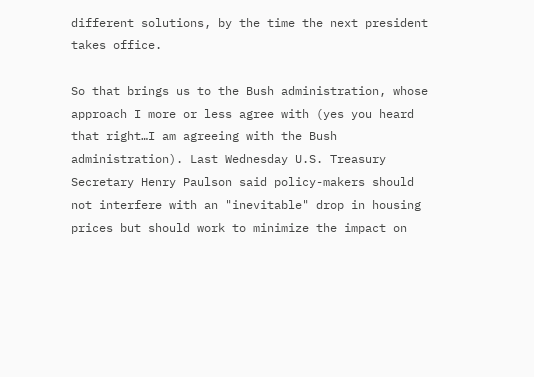different solutions, by the time the next president takes office.

So that brings us to the Bush administration, whose approach I more or less agree with (yes you heard that right…I am agreeing with the Bush administration). Last Wednesday U.S. Treasury Secretary Henry Paulson said policy-makers should not interfere with an "inevitable" drop in housing prices but should work to minimize the impact on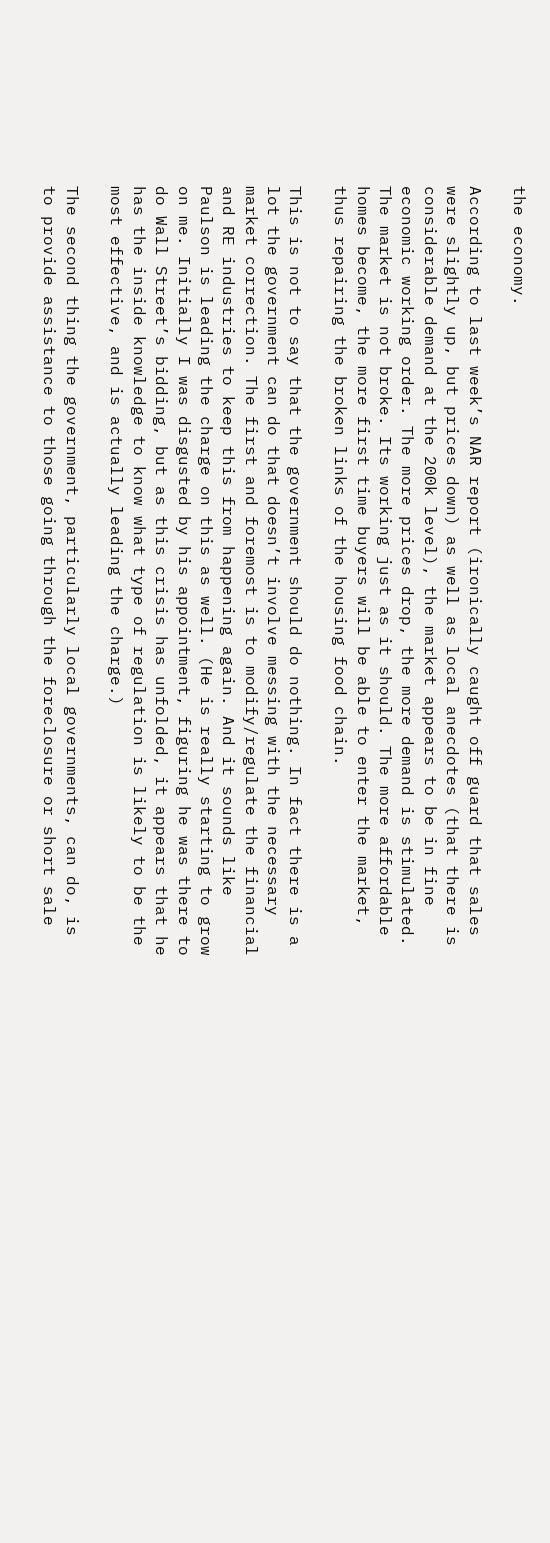the economy.

According to last week’s NAR report (ironically caught off guard that sales were slightly up, but prices down) as well as local anecdotes (that there is considerable demand at the 200k level), the market appears to be in fine economic working order. The more prices drop, the more demand is stimulated. The market is not broke. Its working just as it should. The more affordable homes become, the more first time buyers will be able to enter the market, thus repairing the broken links of the housing food chain.

This is not to say that the government should do nothing. In fact there is a lot the government can do that doesn’t involve messing with the necessary market correction. The first and foremost is to modify/regulate the financial and RE industries to keep this from happening again. And it sounds like Paulson is leading the charge on this as well. (He is really starting to grow on me. Initially I was disgusted by his appointment, figuring he was there to do Wall Street’s bidding, but as this crisis has unfolded, it appears that he has the inside knowledge to know what type of regulation is likely to be the most effective, and is actually leading the charge.)

The second thing the government, particularly local governments, can do, is to provide assistance to those going through the foreclosure or short sale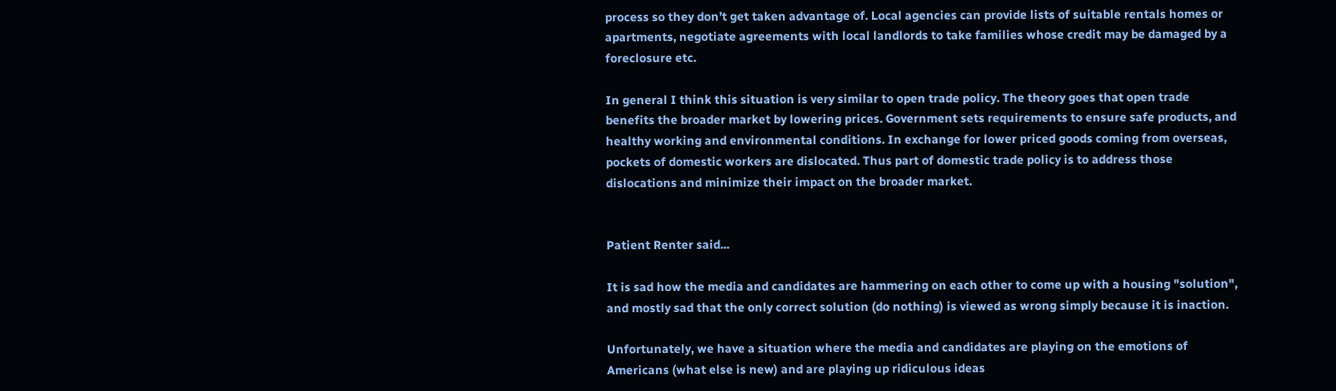process so they don’t get taken advantage of. Local agencies can provide lists of suitable rentals homes or apartments, negotiate agreements with local landlords to take families whose credit may be damaged by a foreclosure etc.

In general I think this situation is very similar to open trade policy. The theory goes that open trade benefits the broader market by lowering prices. Government sets requirements to ensure safe products, and healthy working and environmental conditions. In exchange for lower priced goods coming from overseas, pockets of domestic workers are dislocated. Thus part of domestic trade policy is to address those dislocations and minimize their impact on the broader market.


Patient Renter said...

It is sad how the media and candidates are hammering on each other to come up with a housing "solution", and mostly sad that the only correct solution (do nothing) is viewed as wrong simply because it is inaction.

Unfortunately, we have a situation where the media and candidates are playing on the emotions of Americans (what else is new) and are playing up ridiculous ideas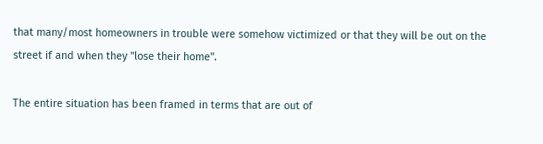that many/most homeowners in trouble were somehow victimized or that they will be out on the street if and when they "lose their home".

The entire situation has been framed in terms that are out of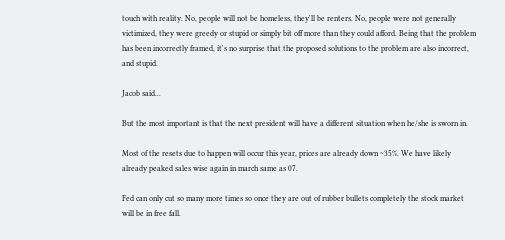touch with reality. No, people will not be homeless, they'll be renters. No, people were not generally victimized, they were greedy or stupid or simply bit off more than they could afford. Being that the problem has been incorrectly framed, it's no surprise that the proposed solutions to the problem are also incorrect, and stupid.

Jacob said...

But the most important is that the next president will have a different situation when he/she is sworn in.

Most of the resets due to happen will occur this year, prices are already down ~35%. We have likely already peaked sales wise again in march same as 07.

Fed can only cut so many more times so once they are out of rubber bullets completely the stock market will be in free fall.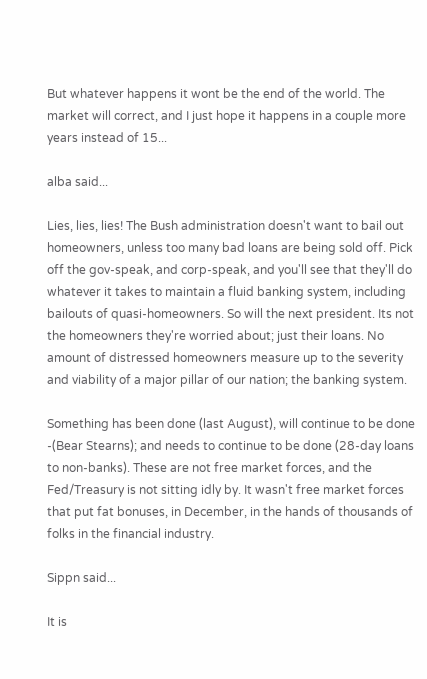But whatever happens it wont be the end of the world. The market will correct, and I just hope it happens in a couple more years instead of 15...

alba said...

Lies, lies, lies! The Bush administration doesn't want to bail out homeowners, unless too many bad loans are being sold off. Pick off the gov-speak, and corp-speak, and you'll see that they'll do whatever it takes to maintain a fluid banking system, including bailouts of quasi-homeowners. So will the next president. Its not the homeowners they're worried about; just their loans. No amount of distressed homeowners measure up to the severity and viability of a major pillar of our nation; the banking system.

Something has been done (last August), will continue to be done -(Bear Stearns); and needs to continue to be done (28-day loans to non-banks). These are not free market forces, and the Fed/Treasury is not sitting idly by. It wasn't free market forces that put fat bonuses, in December, in the hands of thousands of folks in the financial industry.

Sippn said...

It is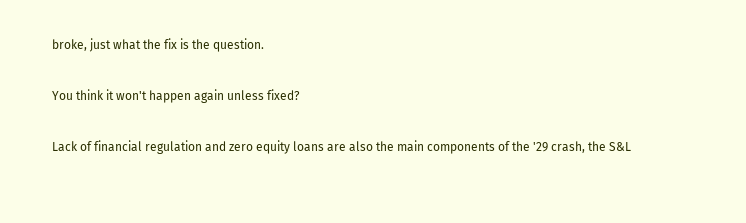broke, just what the fix is the question.

You think it won't happen again unless fixed?

Lack of financial regulation and zero equity loans are also the main components of the '29 crash, the S&L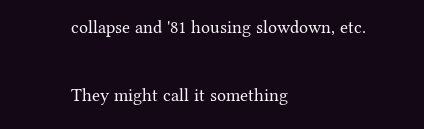collapse and '81 housing slowdown, etc.

They might call it something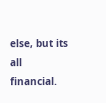else, but its all financial.